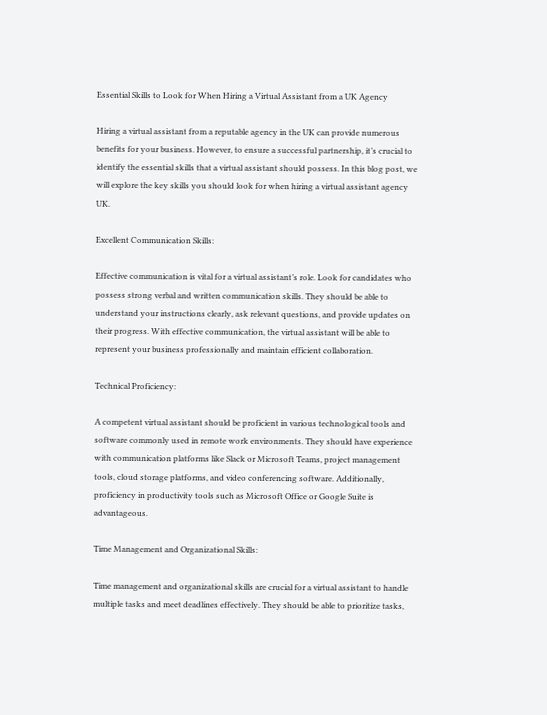Essential Skills to Look for When Hiring a Virtual Assistant from a UK Agency

Hiring a virtual assistant from a reputable agency in the UK can provide numerous benefits for your business. However, to ensure a successful partnership, it’s crucial to identify the essential skills that a virtual assistant should possess. In this blog post, we will explore the key skills you should look for when hiring a virtual assistant agency UK.

Excellent Communication Skills:

Effective communication is vital for a virtual assistant’s role. Look for candidates who possess strong verbal and written communication skills. They should be able to understand your instructions clearly, ask relevant questions, and provide updates on their progress. With effective communication, the virtual assistant will be able to represent your business professionally and maintain efficient collaboration.

Technical Proficiency:

A competent virtual assistant should be proficient in various technological tools and software commonly used in remote work environments. They should have experience with communication platforms like Slack or Microsoft Teams, project management tools, cloud storage platforms, and video conferencing software. Additionally, proficiency in productivity tools such as Microsoft Office or Google Suite is advantageous.

Time Management and Organizational Skills:

Time management and organizational skills are crucial for a virtual assistant to handle multiple tasks and meet deadlines effectively. They should be able to prioritize tasks,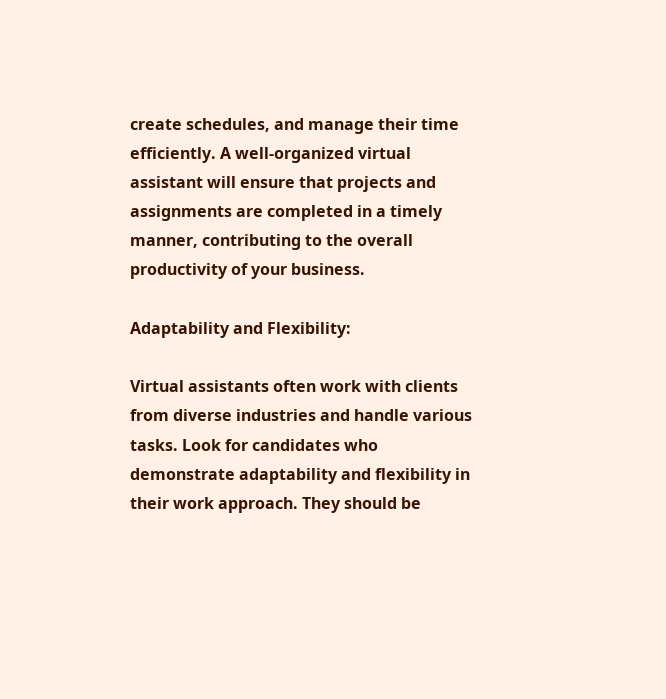create schedules, and manage their time efficiently. A well-organized virtual assistant will ensure that projects and assignments are completed in a timely manner, contributing to the overall productivity of your business.

Adaptability and Flexibility:

Virtual assistants often work with clients from diverse industries and handle various tasks. Look for candidates who demonstrate adaptability and flexibility in their work approach. They should be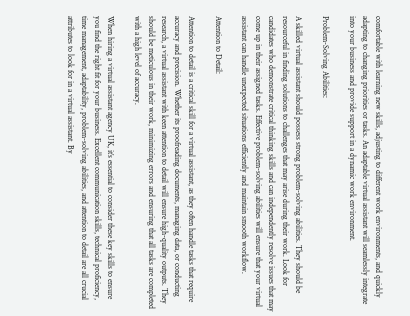comfortable with learning new skills, adjusting to different work environments, and quickly adapting to changing priorities or tasks. An adaptable virtual assistant will seamlessly integrate into your business and provide support in a dynamic work environment.

Problem-Solving Abilities:

A skilled virtual assistant should possess strong problem-solving abilities. They should be resourceful in finding solutions to challenges that may arise during their work. Look for candidates who demonstrate critical thinking skills and can independently resolve issues that may come up in their assigned tasks. Effective problem-solving abilities will ensure that your virtual assistant can handle unexpected situations efficiently and maintain smooth workflow.

Attention to Detail:

Attention to detail is a critical skill for a virtual assistant, as they often handle tasks that require accuracy and precision. Whether its proofreading documents, managing data, or conducting research, a virtual assistant with keen attention to detail will ensure high-quality outputs. They should be meticulous in their work, minimizing errors and ensuring that all tasks are completed with a high level of accuracy.

When hiring a virtual assistant agency UK, it’s essential to consider these key skills to ensure you find the right fit for your business. Excellent communication skills, technical proficiency, time management, adaptability, problem-solving abilities, and attention to detail are all crucial attributes to look for in a virtual assistant. By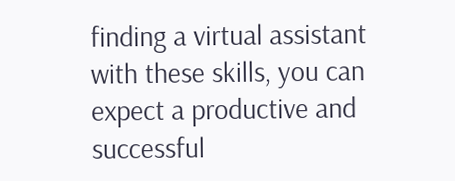finding a virtual assistant with these skills, you can expect a productive and successful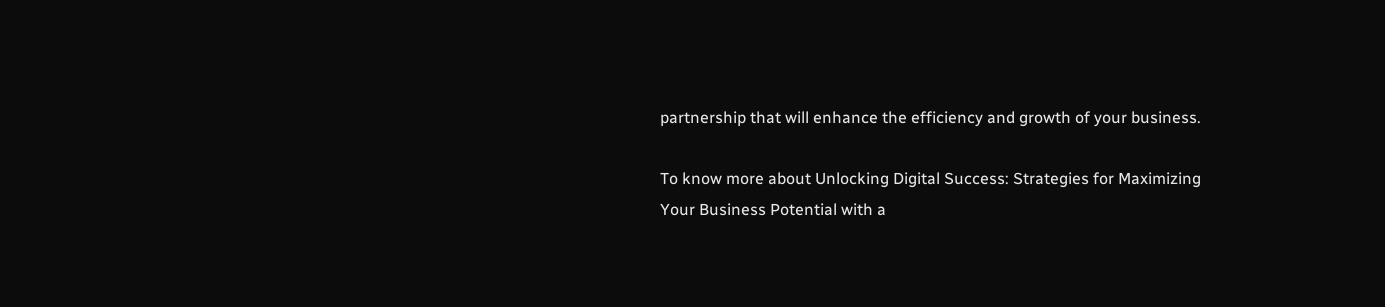partnership that will enhance the efficiency and growth of your business.

To know more about Unlocking Digital Success: Strategies for Maximizing Your Business Potential with a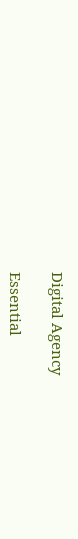Digital Agency

Essential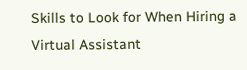Skills to Look for When Hiring a Virtual Assistant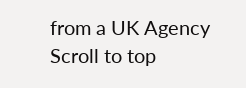from a UK Agency
Scroll to top